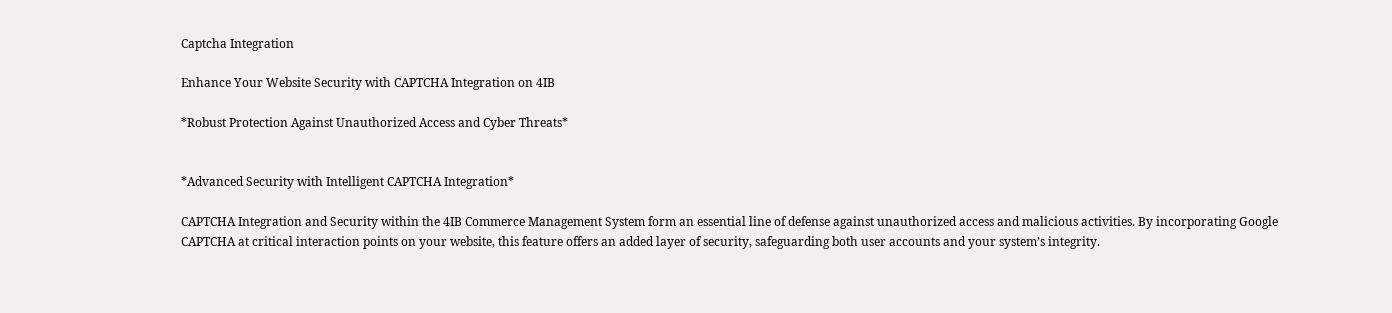Captcha Integration

Enhance Your Website Security with CAPTCHA Integration on 4IB

*Robust Protection Against Unauthorized Access and Cyber Threats*


*Advanced Security with Intelligent CAPTCHA Integration*

CAPTCHA Integration and Security within the 4IB Commerce Management System form an essential line of defense against unauthorized access and malicious activities. By incorporating Google CAPTCHA at critical interaction points on your website, this feature offers an added layer of security, safeguarding both user accounts and your system’s integrity.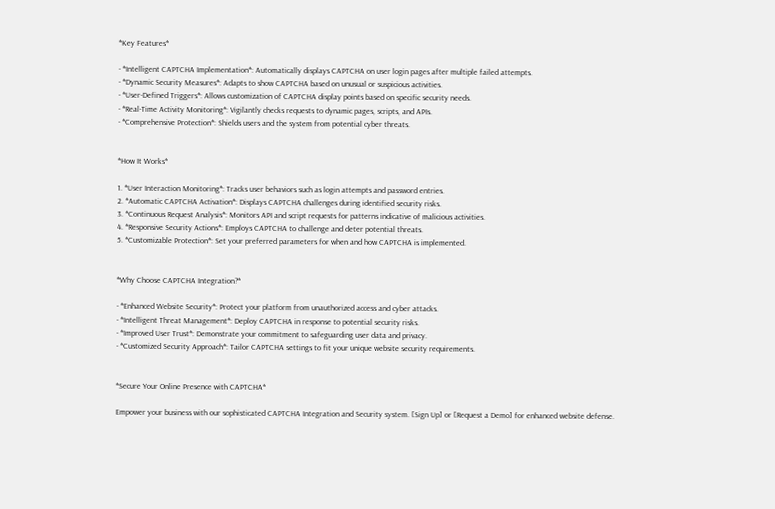*Key Features*

- *Intelligent CAPTCHA Implementation*: Automatically displays CAPTCHA on user login pages after multiple failed attempts.
- *Dynamic Security Measures*: Adapts to show CAPTCHA based on unusual or suspicious activities.
- *User-Defined Triggers*: Allows customization of CAPTCHA display points based on specific security needs.
- *Real-Time Activity Monitoring*: Vigilantly checks requests to dynamic pages, scripts, and APIs.
- *Comprehensive Protection*: Shields users and the system from potential cyber threats.


*How It Works*

1. *User Interaction Monitoring*: Tracks user behaviors such as login attempts and password entries.
2. *Automatic CAPTCHA Activation*: Displays CAPTCHA challenges during identified security risks.
3. *Continuous Request Analysis*: Monitors API and script requests for patterns indicative of malicious activities.
4. *Responsive Security Actions*: Employs CAPTCHA to challenge and deter potential threats.
5. *Customizable Protection*: Set your preferred parameters for when and how CAPTCHA is implemented.


*Why Choose CAPTCHA Integration?*

- *Enhanced Website Security*: Protect your platform from unauthorized access and cyber attacks.
- *Intelligent Threat Management*: Deploy CAPTCHA in response to potential security risks.
- *Improved User Trust*: Demonstrate your commitment to safeguarding user data and privacy.
- *Customized Security Approach*: Tailor CAPTCHA settings to fit your unique website security requirements.


*Secure Your Online Presence with CAPTCHA*

Empower your business with our sophisticated CAPTCHA Integration and Security system. [Sign Up] or [Request a Demo] for enhanced website defense.